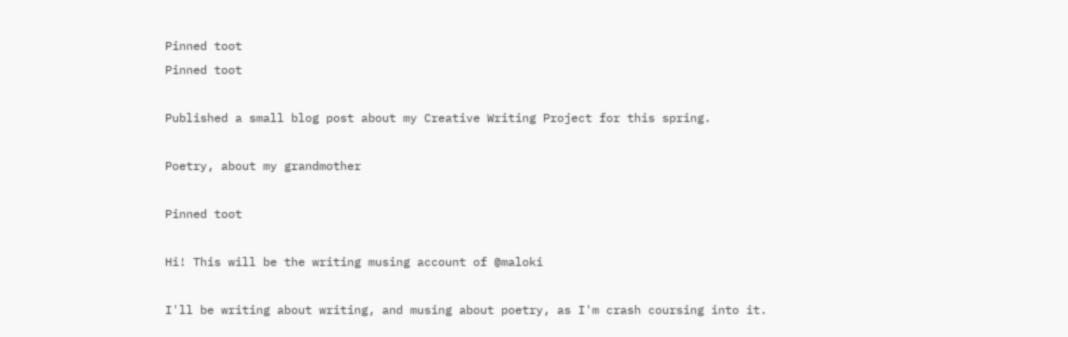Pinned toot
Pinned toot

Published a small blog post about my Creative Writing Project for this spring.

Poetry, about my grandmother

Pinned toot

Hi! This will be the writing musing account of @maloki

I'll be writing about writing, and musing about poetry, as I'm crash coursing into it.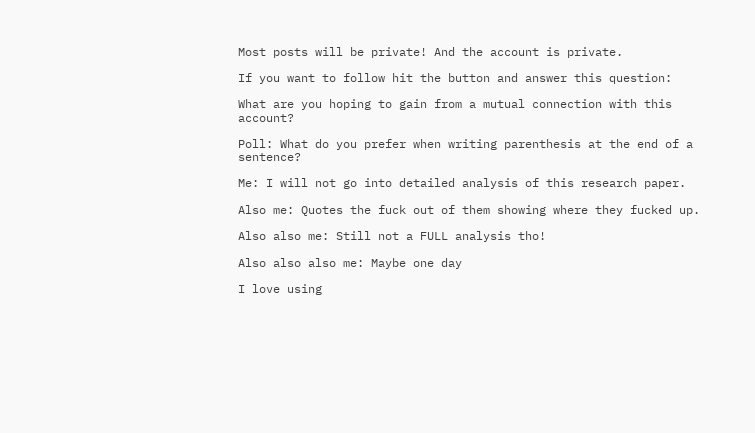Most posts will be private! And the account is private.

If you want to follow hit the button and answer this question:

What are you hoping to gain from a mutual connection with this account?

Poll: What do you prefer when writing parenthesis at the end of a sentence?

Me: I will not go into detailed analysis of this research paper.

Also me: Quotes the fuck out of them showing where they fucked up.

Also also me: Still not a FULL analysis tho!

Also also also me: Maybe one day

I love using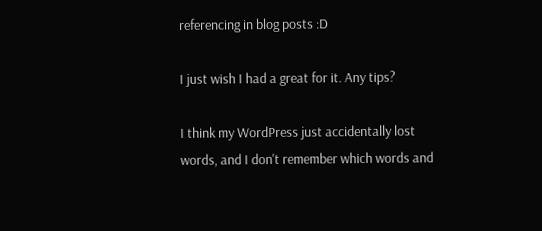referencing in blog posts :D

I just wish I had a great for it. Any tips?

I think my WordPress just accidentally lost words, and I don't remember which words and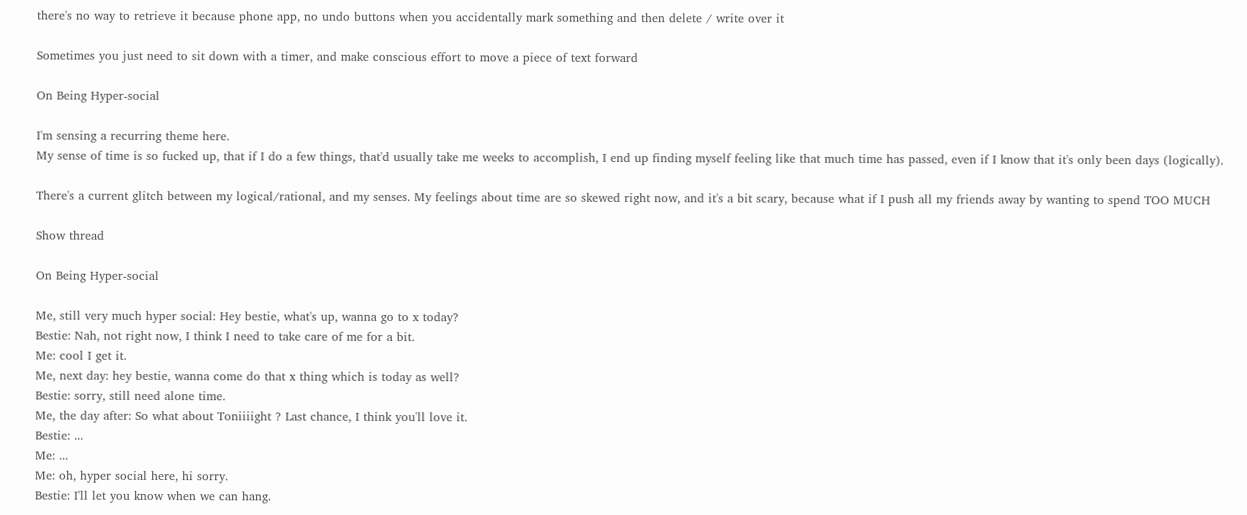there's no way to retrieve it because phone app, no undo buttons when you accidentally mark something and then delete / write over it

Sometimes you just need to sit down with a timer, and make conscious effort to move a piece of text forward

On Being Hyper-social

I'm sensing a recurring theme here.
My sense of time is so fucked up, that if I do a few things, that'd usually take me weeks to accomplish, I end up finding myself feeling like that much time has passed, even if I know that it's only been days (logically).

There's a current glitch between my logical/rational, and my senses. My feelings about time are so skewed right now, and it's a bit scary, because what if I push all my friends away by wanting to spend TOO MUCH

Show thread

On Being Hyper-social

Me, still very much hyper social: Hey bestie, what's up, wanna go to x today?
Bestie: Nah, not right now, I think I need to take care of me for a bit.
Me: cool I get it.
Me, next day: hey bestie, wanna come do that x thing which is today as well?
Bestie: sorry, still need alone time.
Me, the day after: So what about Toniiiight ? Last chance, I think you'll love it.
Bestie: ...
Me: ...
Me: oh, hyper social here, hi sorry.
Bestie: I'll let you know when we can hang.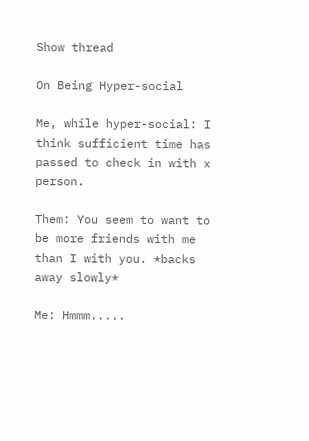Show thread

On Being Hyper-social

Me, while hyper-social: I think sufficient time has passed to check in with x person.

Them: You seem to want to be more friends with me than I with you. *backs away slowly*

Me: Hmmm.....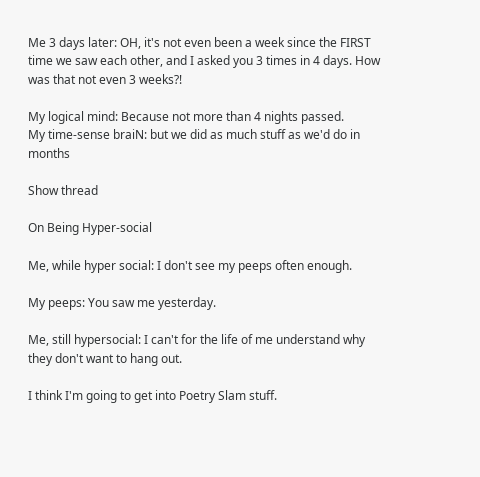Me 3 days later: OH, it's not even been a week since the FIRST time we saw each other, and I asked you 3 times in 4 days. How was that not even 3 weeks?!

My logical mind: Because not more than 4 nights passed.
My time-sense braiN: but we did as much stuff as we'd do in months

Show thread

On Being Hyper-social

Me, while hyper social: I don't see my peeps often enough.

My peeps: You saw me yesterday.

Me, still hypersocial: I can't for the life of me understand why they don't want to hang out.

I think I'm going to get into Poetry Slam stuff.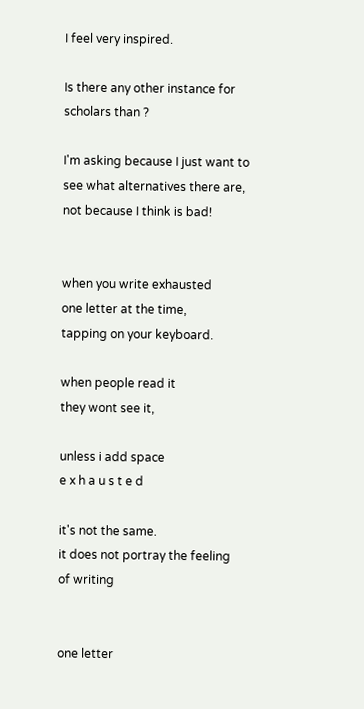I feel very inspired.

Is there any other instance for scholars than ?

I'm asking because I just want to see what alternatives there are, not because I think is bad!


when you write exhausted
one letter at the time,
tapping on your keyboard.

when people read it
they wont see it,

unless i add space
e x h a u s t e d

it's not the same.
it does not portray the feeling
of writing


one letter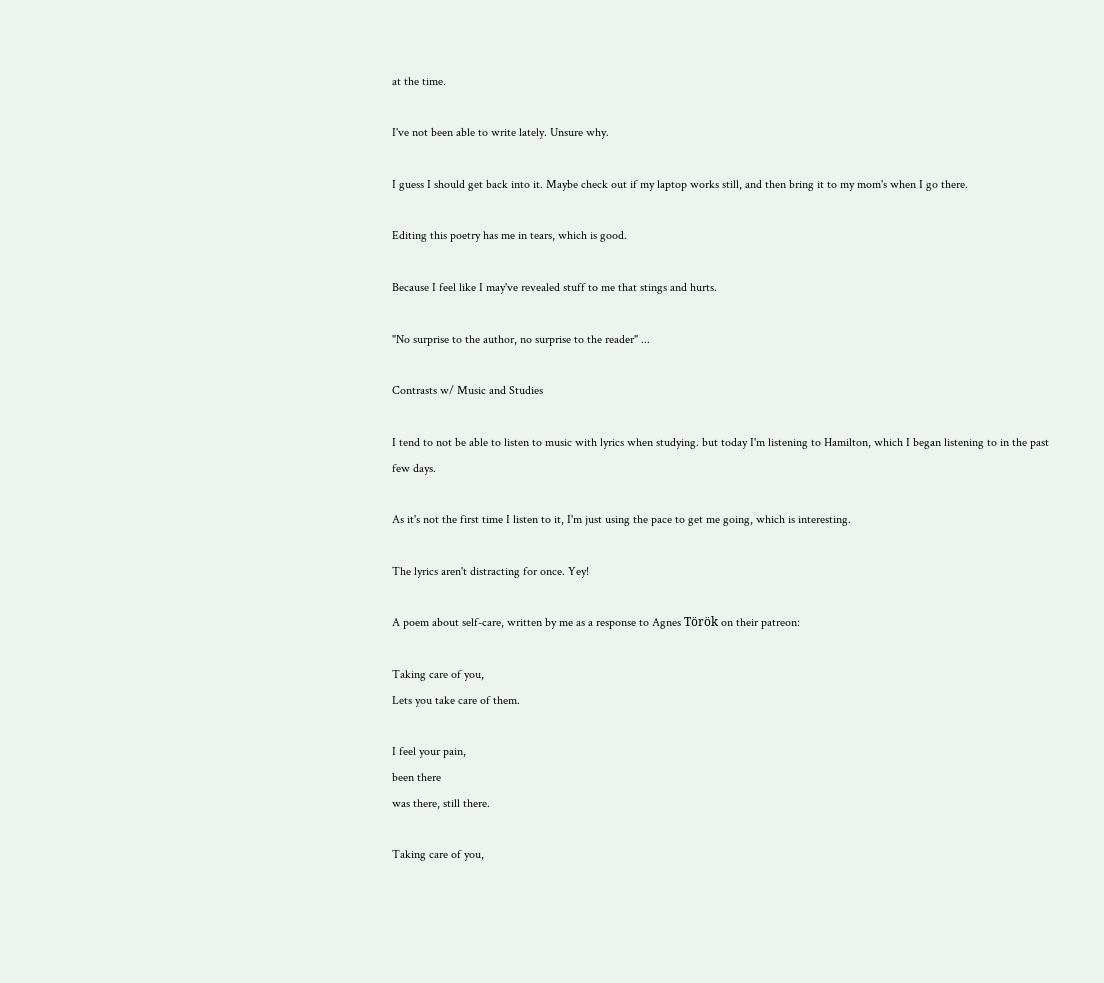at the time.

I've not been able to write lately. Unsure why.

I guess I should get back into it. Maybe check out if my laptop works still, and then bring it to my mom's when I go there.

Editing this poetry has me in tears, which is good.

Because I feel like I may've revealed stuff to me that stings and hurts.

"No surprise to the author, no surprise to the reader" ...

Contrasts w/ Music and Studies

I tend to not be able to listen to music with lyrics when studying. but today I'm listening to Hamilton, which I began listening to in the past few days.

As it's not the first time I listen to it, I'm just using the pace to get me going, which is interesting.

The lyrics aren't distracting for once. Yey!

A poem about self-care, written by me as a response to Agnes Török on their patreon:

Taking care of you,
Lets you take care of them.

I feel your pain,
been there
was there, still there.

Taking care of you,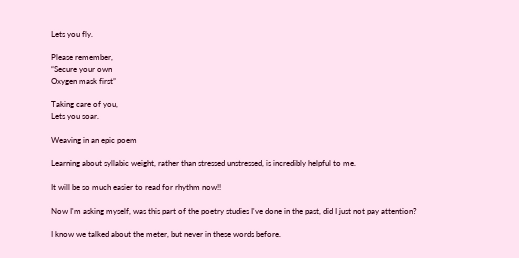Lets you fly.

Please remember,
“Secure your own
Oxygen mask first”

Taking care of you,
Lets you soar.

Weaving in an epic poem

Learning about syllabic weight, rather than stressed unstressed, is incredibly helpful to me.

It will be so much easier to read for rhythm now!!

Now I'm asking myself, was this part of the poetry studies I've done in the past, did I just not pay attention?

I know we talked about the meter, but never in these words before.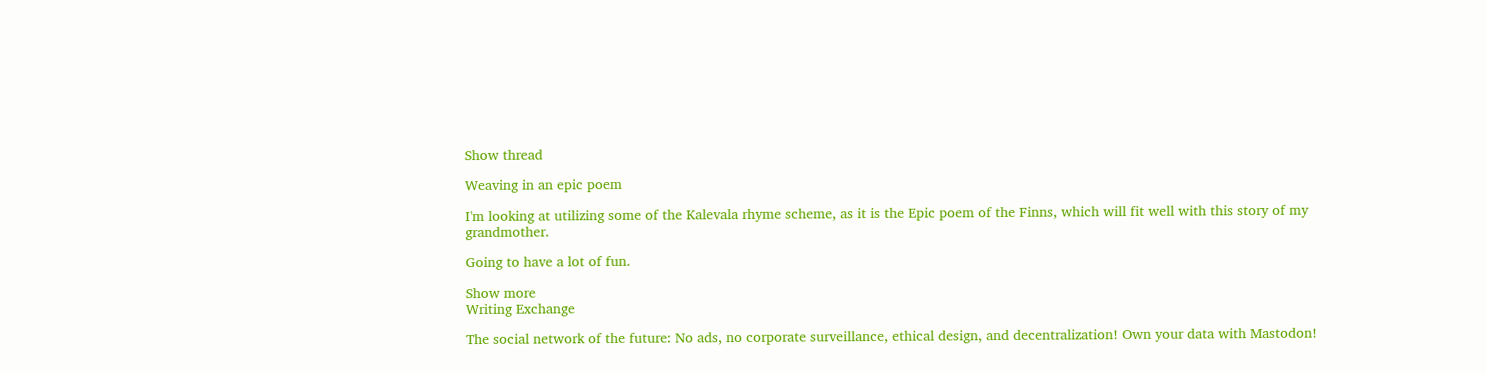Show thread

Weaving in an epic poem

I'm looking at utilizing some of the Kalevala rhyme scheme, as it is the Epic poem of the Finns, which will fit well with this story of my grandmother.

Going to have a lot of fun.

Show more
Writing Exchange

The social network of the future: No ads, no corporate surveillance, ethical design, and decentralization! Own your data with Mastodon!